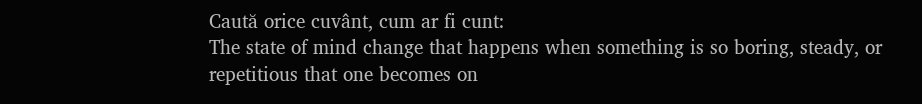Caută orice cuvânt, cum ar fi cunt:
The state of mind change that happens when something is so boring, steady, or repetitious that one becomes on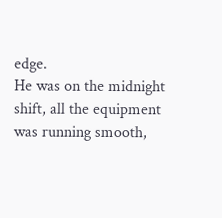edge.
He was on the midnight shift, all the equipment was running smooth,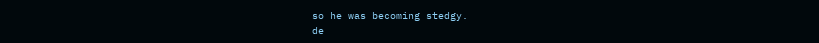so he was becoming stedgy.
de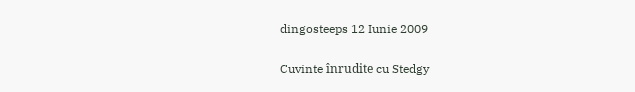dingosteeps 12 Iunie 2009

Cuvinte înrudite cu Stedgy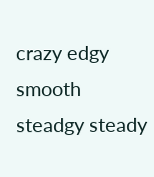crazy edgy smooth steadgy steady